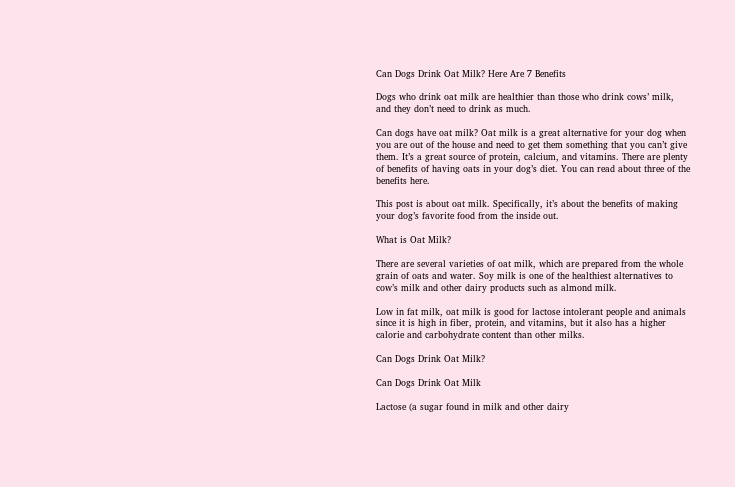Can Dogs Drink Oat Milk? Here Are 7 Benefits

Dogs who drink oat milk are healthier than those who drink cows’ milk, and they don’t need to drink as much.

Can dogs have oat milk? Oat milk is a great alternative for your dog when you are out of the house and need to get them something that you can’t give them. It’s a great source of protein, calcium, and vitamins. There are plenty of benefits of having oats in your dog’s diet. You can read about three of the benefits here.

This post is about oat milk. Specifically, it’s about the benefits of making your dog’s favorite food from the inside out.

What is Oat Milk?

There are several varieties of oat milk, which are prepared from the whole grain of oats and water. Soy milk is one of the healthiest alternatives to cow’s milk and other dairy products such as almond milk.

Low in fat milk, oat milk is good for lactose intolerant people and animals since it is high in fiber, protein, and vitamins, but it also has a higher calorie and carbohydrate content than other milks.

Can Dogs Drink Oat Milk?

Can Dogs Drink Oat Milk

Lactose (a sugar found in milk and other dairy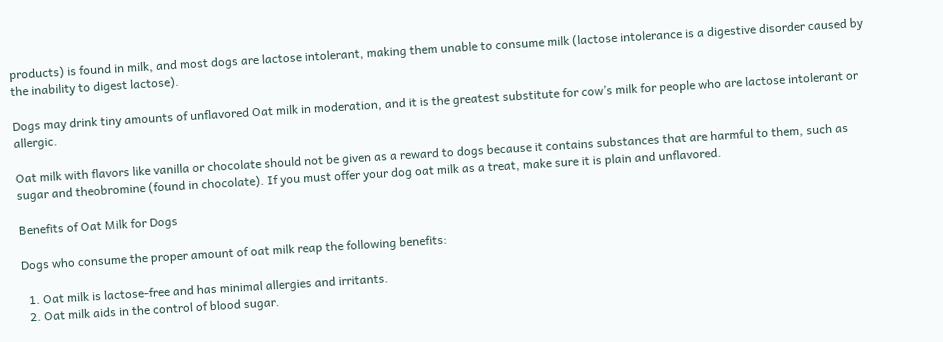products) is found in milk, and most dogs are lactose intolerant, making them unable to consume milk (lactose intolerance is a digestive disorder caused by the inability to digest lactose).

Dogs may drink tiny amounts of unflavored Oat milk in moderation, and it is the greatest substitute for cow’s milk for people who are lactose intolerant or allergic.

Oat milk with flavors like vanilla or chocolate should not be given as a reward to dogs because it contains substances that are harmful to them, such as sugar and theobromine (found in chocolate). If you must offer your dog oat milk as a treat, make sure it is plain and unflavored.

Benefits of Oat Milk for Dogs

Dogs who consume the proper amount of oat milk reap the following benefits:

  1. Oat milk is lactose-free and has minimal allergies and irritants.
  2. Oat milk aids in the control of blood sugar.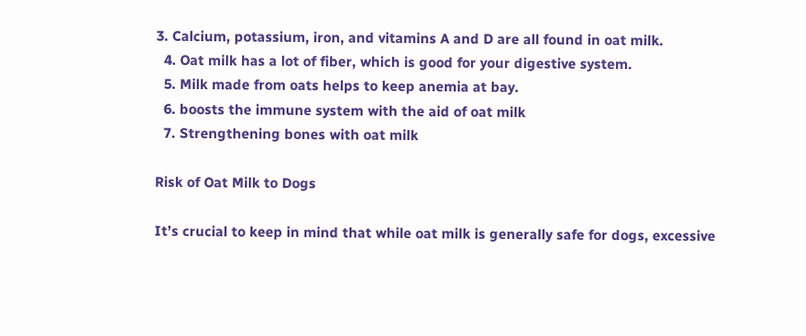3. Calcium, potassium, iron, and vitamins A and D are all found in oat milk.
  4. Oat milk has a lot of fiber, which is good for your digestive system.
  5. Milk made from oats helps to keep anemia at bay.
  6. boosts the immune system with the aid of oat milk
  7. Strengthening bones with oat milk

Risk of Oat Milk to Dogs

It’s crucial to keep in mind that while oat milk is generally safe for dogs, excessive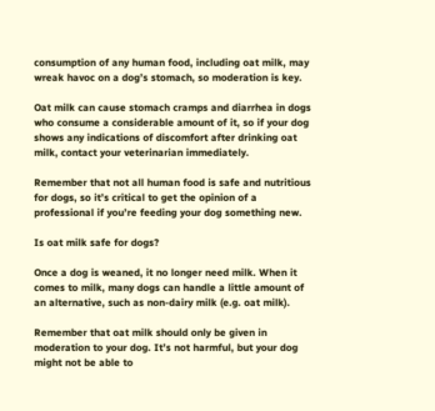consumption of any human food, including oat milk, may wreak havoc on a dog’s stomach, so moderation is key.

Oat milk can cause stomach cramps and diarrhea in dogs who consume a considerable amount of it, so if your dog shows any indications of discomfort after drinking oat milk, contact your veterinarian immediately.

Remember that not all human food is safe and nutritious for dogs, so it’s critical to get the opinion of a professional if you’re feeding your dog something new.

Is oat milk safe for dogs?

Once a dog is weaned, it no longer need milk. When it comes to milk, many dogs can handle a little amount of an alternative, such as non-dairy milk (e.g. oat milk).

Remember that oat milk should only be given in moderation to your dog. It’s not harmful, but your dog might not be able to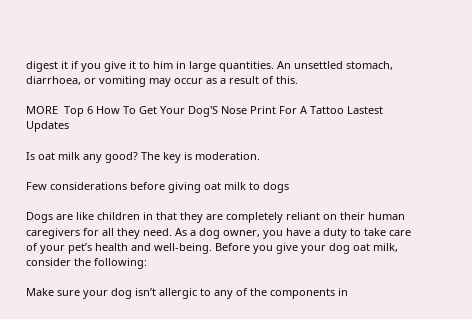digest it if you give it to him in large quantities. An unsettled stomach, diarrhoea, or vomiting may occur as a result of this.

MORE  Top 6 How To Get Your Dog'S Nose Print For A Tattoo Lastest Updates

Is oat milk any good? The key is moderation.

Few considerations before giving oat milk to dogs

Dogs are like children in that they are completely reliant on their human caregivers for all they need. As a dog owner, you have a duty to take care of your pet’s health and well-being. Before you give your dog oat milk, consider the following:

Make sure your dog isn’t allergic to any of the components in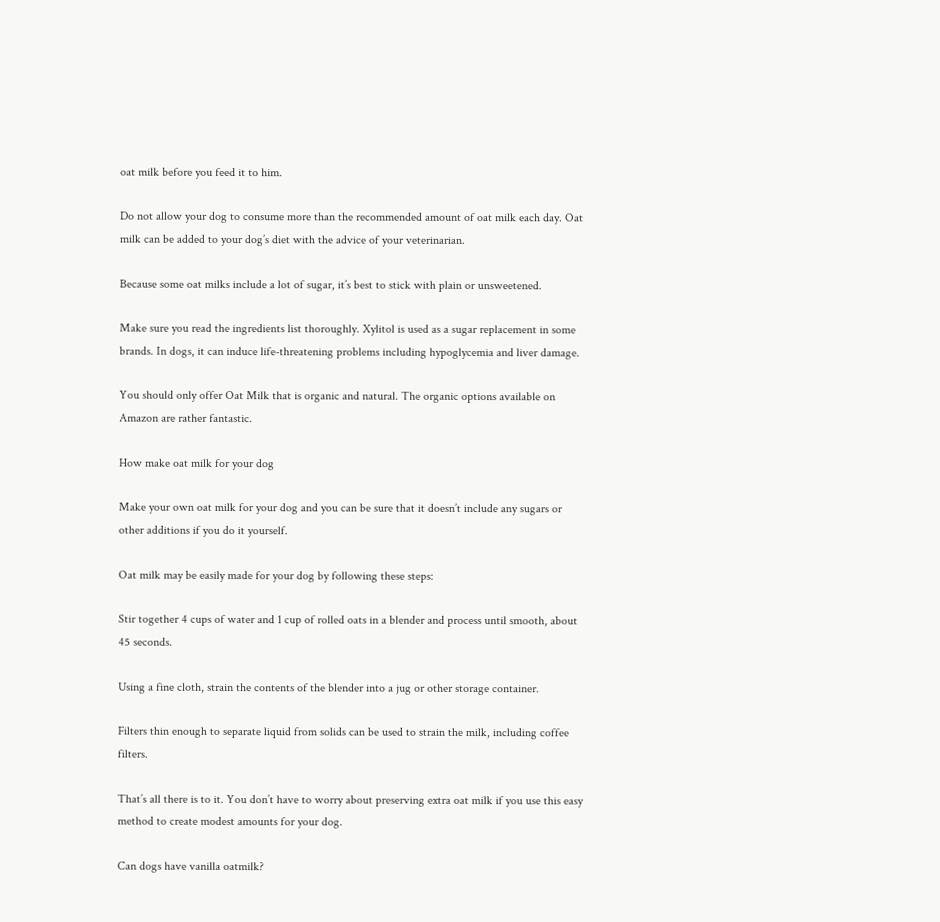oat milk before you feed it to him.

Do not allow your dog to consume more than the recommended amount of oat milk each day. Oat milk can be added to your dog’s diet with the advice of your veterinarian.

Because some oat milks include a lot of sugar, it’s best to stick with plain or unsweetened.

Make sure you read the ingredients list thoroughly. Xylitol is used as a sugar replacement in some brands. In dogs, it can induce life-threatening problems including hypoglycemia and liver damage.

You should only offer Oat Milk that is organic and natural. The organic options available on Amazon are rather fantastic.

How make oat milk for your dog

Make your own oat milk for your dog and you can be sure that it doesn’t include any sugars or other additions if you do it yourself.

Oat milk may be easily made for your dog by following these steps:

Stir together 4 cups of water and 1 cup of rolled oats in a blender and process until smooth, about 45 seconds.

Using a fine cloth, strain the contents of the blender into a jug or other storage container.

Filters thin enough to separate liquid from solids can be used to strain the milk, including coffee filters.

That’s all there is to it. You don’t have to worry about preserving extra oat milk if you use this easy method to create modest amounts for your dog.

Can dogs have vanilla oatmilk?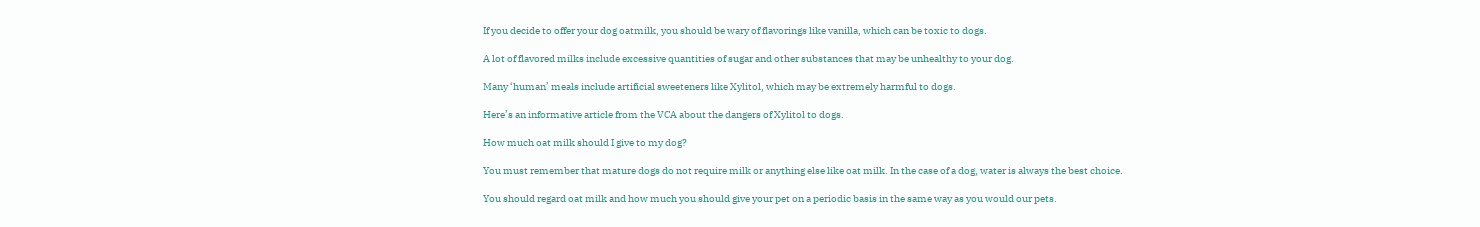If you decide to offer your dog oatmilk, you should be wary of flavorings like vanilla, which can be toxic to dogs.

A lot of flavored milks include excessive quantities of sugar and other substances that may be unhealthy to your dog.

Many ‘human’ meals include artificial sweeteners like Xylitol, which may be extremely harmful to dogs.

Here’s an informative article from the VCA about the dangers of Xylitol to dogs.

How much oat milk should I give to my dog?

You must remember that mature dogs do not require milk or anything else like oat milk. In the case of a dog, water is always the best choice.

You should regard oat milk and how much you should give your pet on a periodic basis in the same way as you would our pets.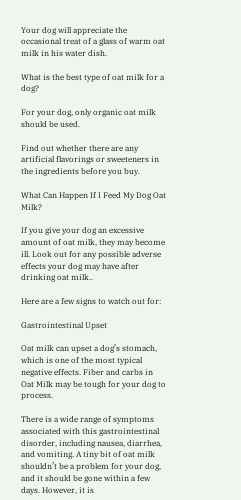Your dog will appreciate the occasional treat of a glass of warm oat milk in his water dish.

What is the best type of oat milk for a dog?

For your dog, only organic oat milk should be used.

Find out whether there are any artificial flavorings or sweeteners in the ingredients before you buy.

What Can Happen If I Feed My Dog Oat Milk?

If you give your dog an excessive amount of oat milk, they may become ill. Look out for any possible adverse effects your dog may have after drinking oat milk..

Here are a few signs to watch out for:

Gastrointestinal Upset

Oat milk can upset a dog’s stomach, which is one of the most typical negative effects. Fiber and carbs in Oat Milk may be tough for your dog to process.

There is a wide range of symptoms associated with this gastrointestinal disorder, including nausea, diarrhea, and vomiting. A tiny bit of oat milk shouldn’t be a problem for your dog, and it should be gone within a few days. However, it is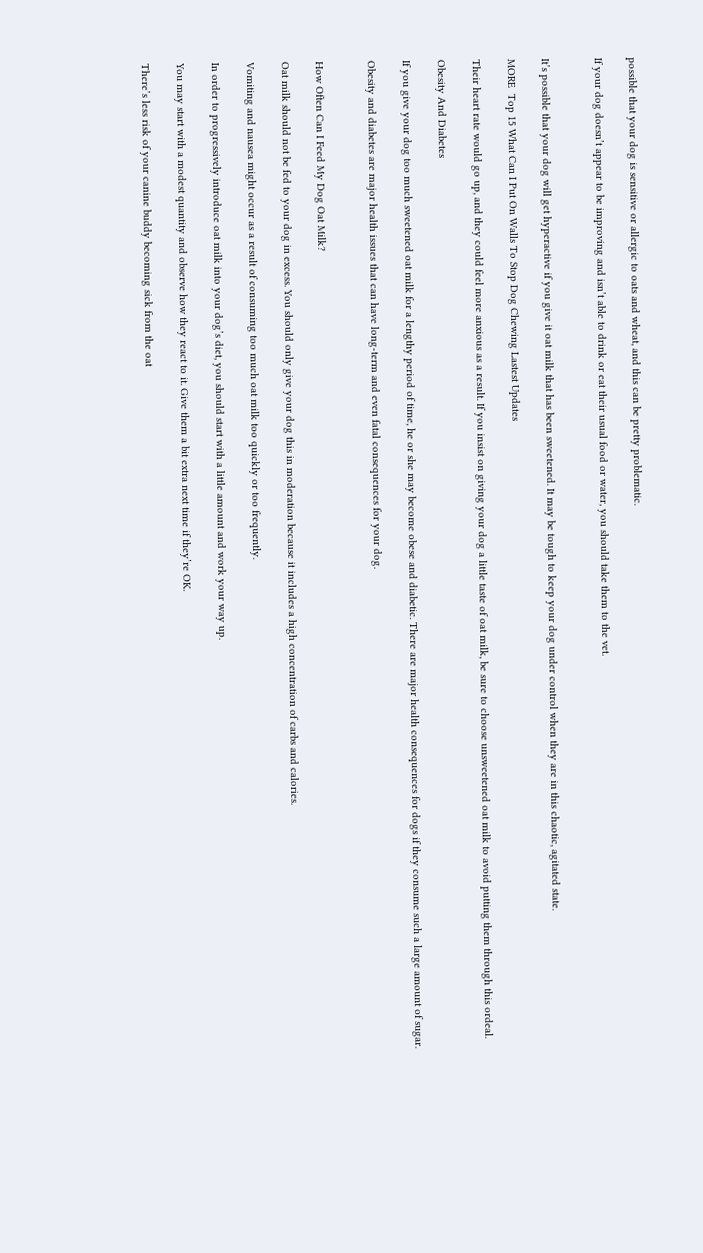possible that your dog is sensitive or allergic to oats and wheat, and this can be pretty problematic.

If your dog doesn’t appear to be improving and isn’t able to drink or eat their usual food or water, you should take them to the vet.


It’s possible that your dog will get hyperactive if you give it oat milk that has been sweetened. It may be tough to keep your dog under control when they are in this chaotic, agitated state.

MORE  Top 15 What Can I Put On Walls To Stop Dog Chewing Lastest Updates

Their heart rate would go up, and they could feel more anxious as a result. If you insist on giving your dog a little taste of oat milk, be sure to choose unsweetened oat milk to avoid putting them through this ordeal.

Obesity And Diabetes

If you give your dog too much sweetened oat milk for a lengthy period of time, he or she may become obese and diabetic. There are major health consequences for dogs if they consume such a large amount of sugar.

Obesity and diabetes are major health issues that can have long-term and even fatal consequences for your dog.


How Often Can I Feed My Dog Oat Milk?

Oat milk should not be fed to your dog in excess. You should only give your dog this in moderation because it includes a high concentration of carbs and calories.

Vomiting and nausea might occur as a result of consuming too much oat milk too quickly or too frequently.

In order to progressively introduce oat milk into your dog’s diet, you should start with a little amount and work your way up.

You may start with a modest quantity and observe how they react to it. Give them a bit extra next time if they’re OK.

There’s less risk of your canine buddy becoming sick from the oat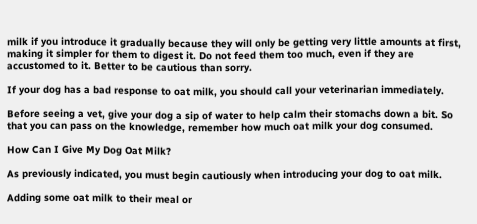milk if you introduce it gradually because they will only be getting very little amounts at first, making it simpler for them to digest it. Do not feed them too much, even if they are accustomed to it. Better to be cautious than sorry.

If your dog has a bad response to oat milk, you should call your veterinarian immediately.

Before seeing a vet, give your dog a sip of water to help calm their stomachs down a bit. So that you can pass on the knowledge, remember how much oat milk your dog consumed.

How Can I Give My Dog Oat Milk?

As previously indicated, you must begin cautiously when introducing your dog to oat milk.

Adding some oat milk to their meal or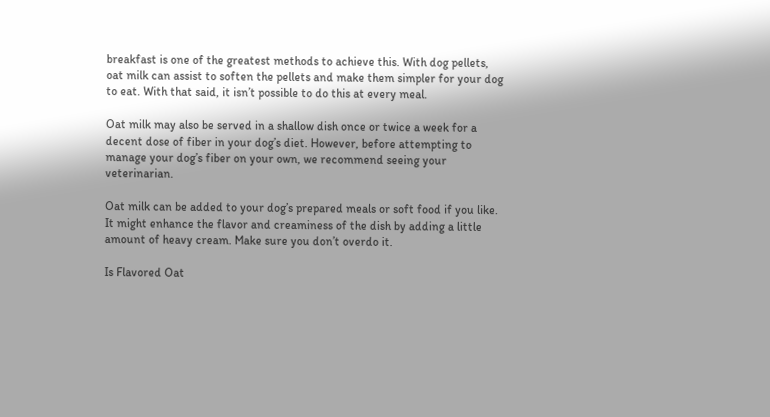breakfast is one of the greatest methods to achieve this. With dog pellets, oat milk can assist to soften the pellets and make them simpler for your dog to eat. With that said, it isn’t possible to do this at every meal.

Oat milk may also be served in a shallow dish once or twice a week for a decent dose of fiber in your dog’s diet. However, before attempting to manage your dog’s fiber on your own, we recommend seeing your veterinarian.

Oat milk can be added to your dog’s prepared meals or soft food if you like. It might enhance the flavor and creaminess of the dish by adding a little amount of heavy cream. Make sure you don’t overdo it.

Is Flavored Oat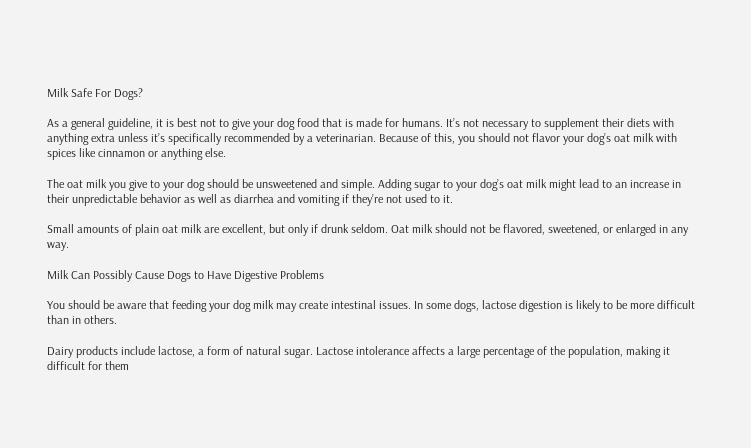Milk Safe For Dogs?

As a general guideline, it is best not to give your dog food that is made for humans. It’s not necessary to supplement their diets with anything extra unless it’s specifically recommended by a veterinarian. Because of this, you should not flavor your dog’s oat milk with spices like cinnamon or anything else.

The oat milk you give to your dog should be unsweetened and simple. Adding sugar to your dog’s oat milk might lead to an increase in their unpredictable behavior as well as diarrhea and vomiting if they’re not used to it.

Small amounts of plain oat milk are excellent, but only if drunk seldom. Oat milk should not be flavored, sweetened, or enlarged in any way.

Milk Can Possibly Cause Dogs to Have Digestive Problems

You should be aware that feeding your dog milk may create intestinal issues. In some dogs, lactose digestion is likely to be more difficult than in others.

Dairy products include lactose, a form of natural sugar. Lactose intolerance affects a large percentage of the population, making it difficult for them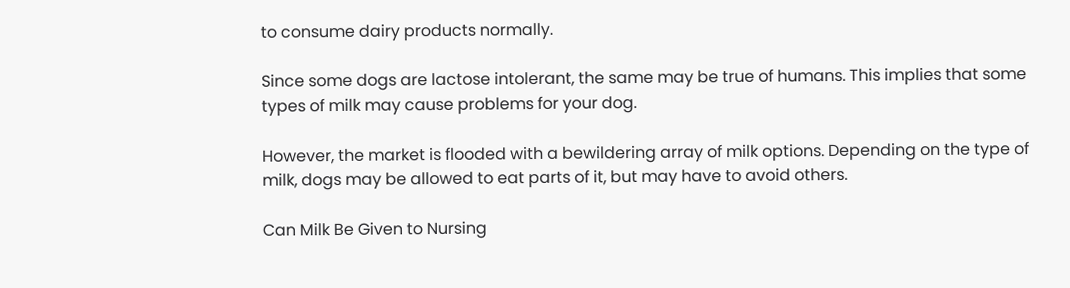to consume dairy products normally.

Since some dogs are lactose intolerant, the same may be true of humans. This implies that some types of milk may cause problems for your dog.

However, the market is flooded with a bewildering array of milk options. Depending on the type of milk, dogs may be allowed to eat parts of it, but may have to avoid others.

Can Milk Be Given to Nursing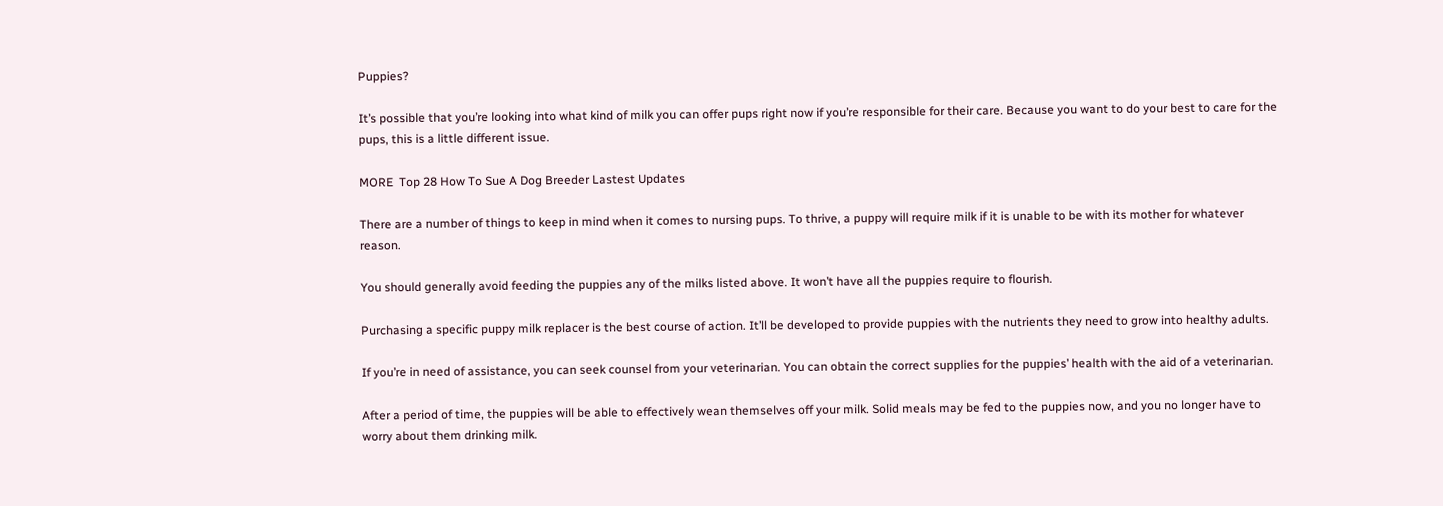Puppies?

It’s possible that you’re looking into what kind of milk you can offer pups right now if you’re responsible for their care. Because you want to do your best to care for the pups, this is a little different issue.

MORE  Top 28 How To Sue A Dog Breeder Lastest Updates

There are a number of things to keep in mind when it comes to nursing pups. To thrive, a puppy will require milk if it is unable to be with its mother for whatever reason.

You should generally avoid feeding the puppies any of the milks listed above. It won’t have all the puppies require to flourish.

Purchasing a specific puppy milk replacer is the best course of action. It’ll be developed to provide puppies with the nutrients they need to grow into healthy adults.

If you’re in need of assistance, you can seek counsel from your veterinarian. You can obtain the correct supplies for the puppies’ health with the aid of a veterinarian.

After a period of time, the puppies will be able to effectively wean themselves off your milk. Solid meals may be fed to the puppies now, and you no longer have to worry about them drinking milk.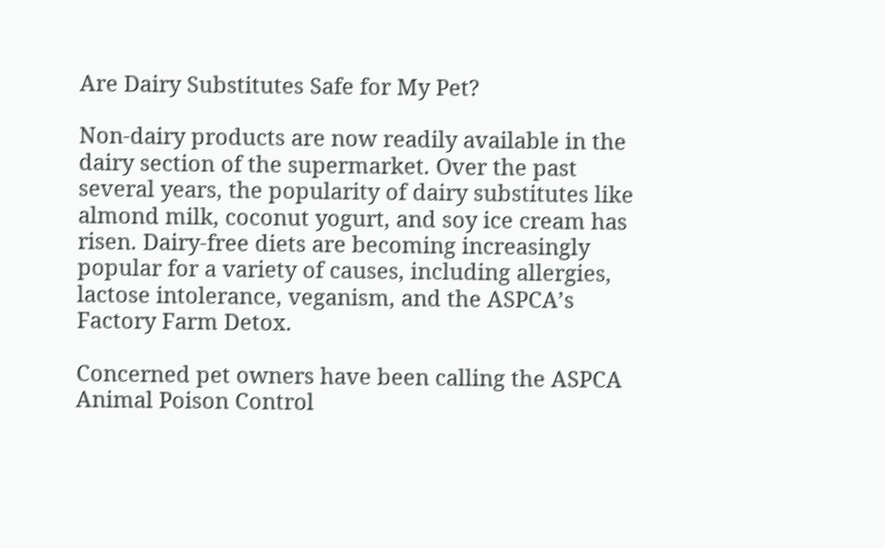Are Dairy Substitutes Safe for My Pet?

Non-dairy products are now readily available in the dairy section of the supermarket. Over the past several years, the popularity of dairy substitutes like almond milk, coconut yogurt, and soy ice cream has risen. Dairy-free diets are becoming increasingly popular for a variety of causes, including allergies, lactose intolerance, veganism, and the ASPCA’s Factory Farm Detox.

Concerned pet owners have been calling the ASPCA Animal Poison Control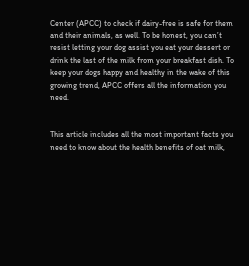Center (APCC) to check if dairy-free is safe for them and their animals, as well. To be honest, you can’t resist letting your dog assist you eat your dessert or drink the last of the milk from your breakfast dish. To keep your dogs happy and healthy in the wake of this growing trend, APCC offers all the information you need.


This article includes all the most important facts you need to know about the health benefits of oat milk,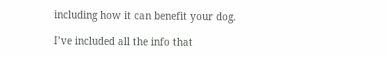including how it can benefit your dog.

I’ve included all the info that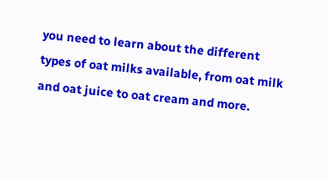you need to learn about the different types of oat milks available, from oat milk and oat juice to oat cream and more.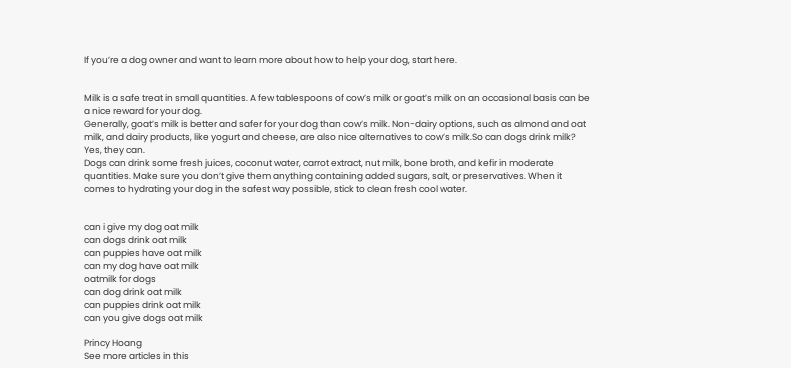If you’re a dog owner and want to learn more about how to help your dog, start here.


Milk is a safe treat in small quantities. A few tablespoons of cow’s milk or goat’s milk on an occasional basis can be a nice reward for your dog.
Generally, goat’s milk is better and safer for your dog than cow’s milk. Non-dairy options, such as almond and oat milk, and dairy products, like yogurt and cheese, are also nice alternatives to cow’s milk.So can dogs drink milk? Yes, they can.
Dogs can drink some fresh juices, coconut water, carrot extract, nut milk, bone broth, and kefir in moderate quantities. Make sure you don’t give them anything containing added sugars, salt, or preservatives. When it comes to hydrating your dog in the safest way possible, stick to clean fresh cool water.


can i give my dog oat milk
can dogs drink oat milk
can puppies have oat milk
can my dog have oat milk
oatmilk for dogs
can dog drink oat milk
can puppies drink oat milk
can you give dogs oat milk

Princy Hoang
See more articles in this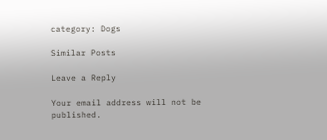category: Dogs

Similar Posts

Leave a Reply

Your email address will not be published.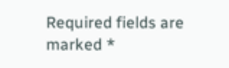Required fields are marked *